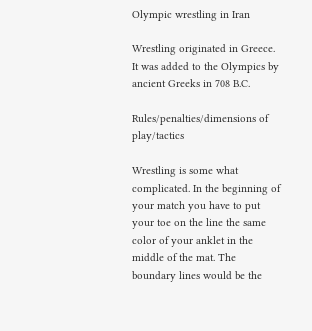Olympic wrestling in Iran

Wrestling originated in Greece. It was added to the Olympics by ancient Greeks in 708 B.C.

Rules/penalties/dimensions of play/tactics

Wrestling is some what complicated. In the beginning of your match you have to put your toe on the line the same color of your anklet in the middle of the mat. The boundary lines would be the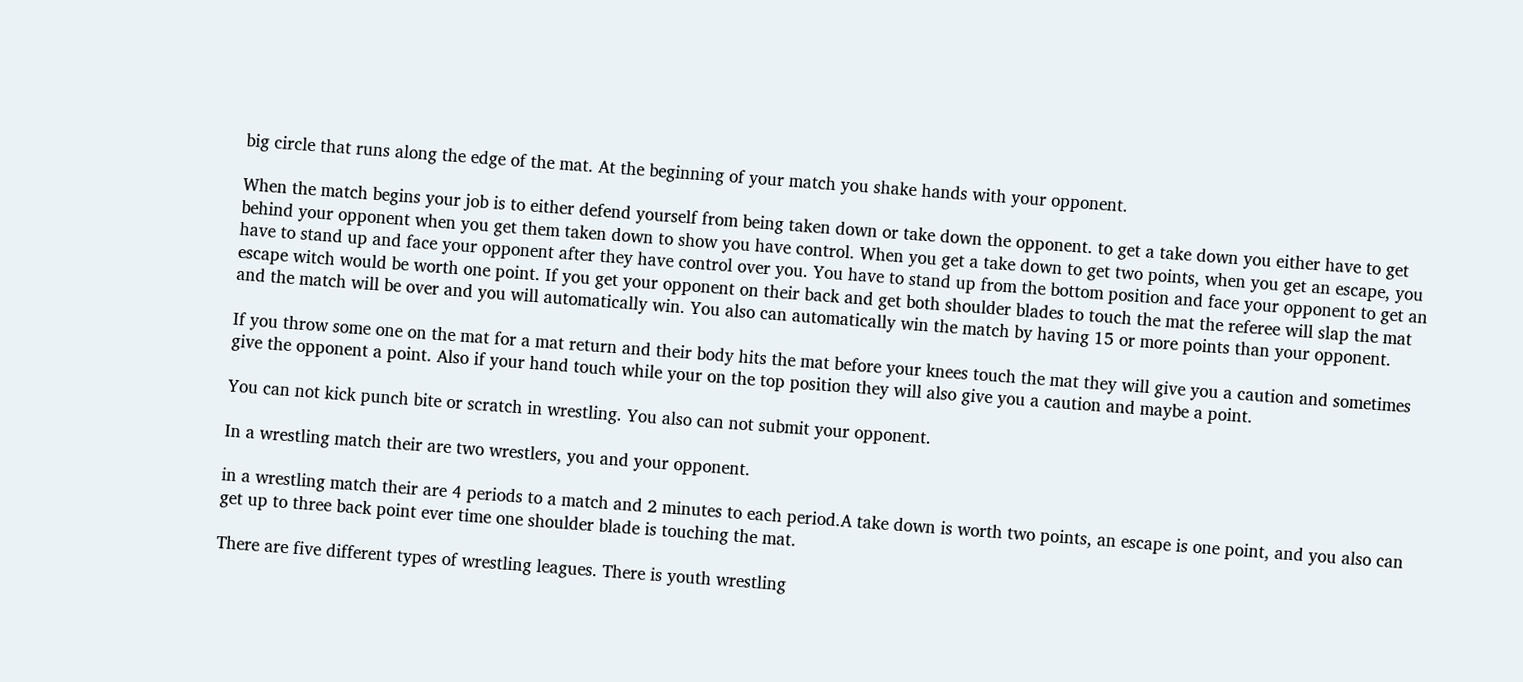big circle that runs along the edge of the mat. At the beginning of your match you shake hands with your opponent.

When the match begins your job is to either defend yourself from being taken down or take down the opponent. to get a take down you either have to get behind your opponent when you get them taken down to show you have control. When you get a take down to get two points, when you get an escape, you have to stand up and face your opponent after they have control over you. You have to stand up from the bottom position and face your opponent to get an escape witch would be worth one point. If you get your opponent on their back and get both shoulder blades to touch the mat the referee will slap the mat and the match will be over and you will automatically win. You also can automatically win the match by having 15 or more points than your opponent.

If you throw some one on the mat for a mat return and their body hits the mat before your knees touch the mat they will give you a caution and sometimes give the opponent a point. Also if your hand touch while your on the top position they will also give you a caution and maybe a point.

You can not kick punch bite or scratch in wrestling. You also can not submit your opponent.

In a wrestling match their are two wrestlers, you and your opponent.

in a wrestling match their are 4 periods to a match and 2 minutes to each period.A take down is worth two points, an escape is one point, and you also can get up to three back point ever time one shoulder blade is touching the mat.

There are five different types of wrestling leagues. There is youth wrestling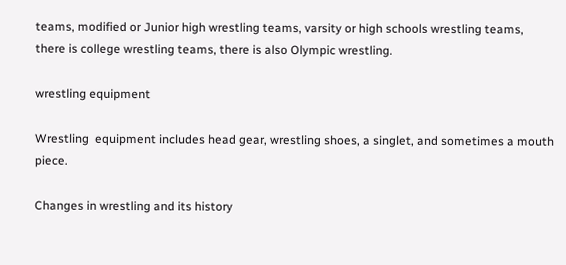teams, modified or Junior high wrestling teams, varsity or high schools wrestling teams, there is college wrestling teams, there is also Olympic wrestling.

wrestling equipment

Wrestling  equipment includes head gear, wrestling shoes, a singlet, and sometimes a mouth piece.

Changes in wrestling and its history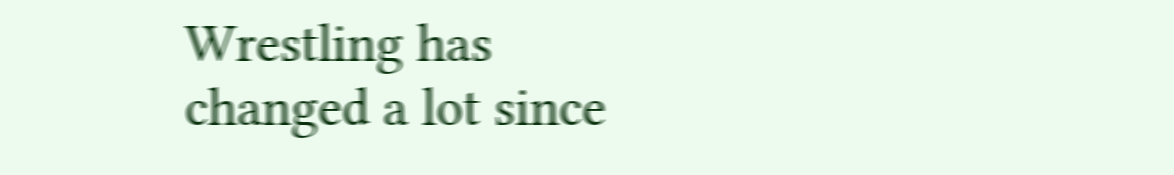Wrestling has changed a lot since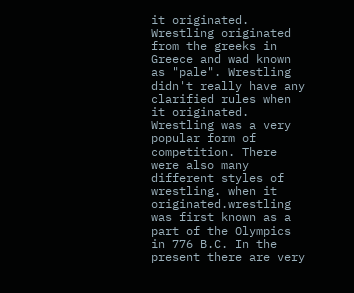it originated. Wrestling originated from the greeks in Greece and wad known as "pale". Wrestling didn't really have any clarified rules when it originated. Wrestling was a very  popular form of competition. There were also many different styles of wrestling. when it originated.wrestling was first known as a part of the Olympics in 776 B.C. In the present there are very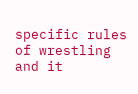specific rules of wrestling and it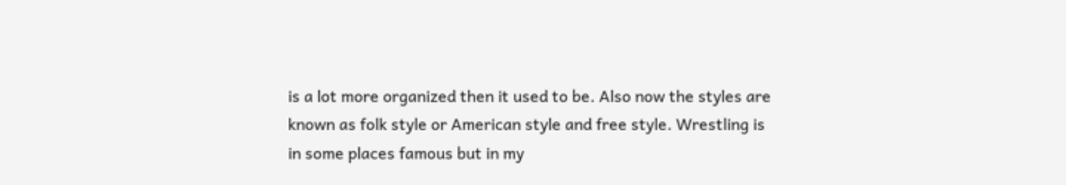is a lot more organized then it used to be. Also now the styles are known as folk style or American style and free style. Wrestling is in some places famous but in my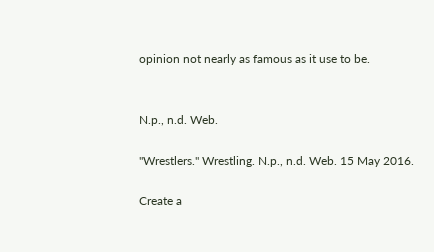opinion not nearly as famous as it use to be.


N.p., n.d. Web.

"Wrestlers." Wrestling. N.p., n.d. Web. 15 May 2016.

Create a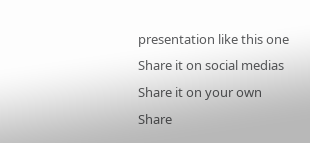presentation like this one
Share it on social medias
Share it on your own
Share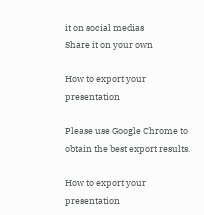it on social medias
Share it on your own

How to export your presentation

Please use Google Chrome to obtain the best export results.

How to export your presentation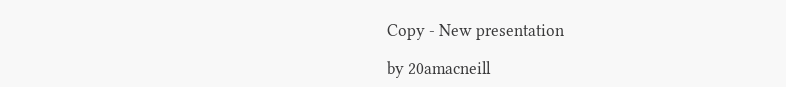Copy - New presentation

by 20amacneill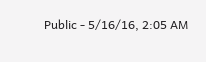Public - 5/16/16, 2:05 AM